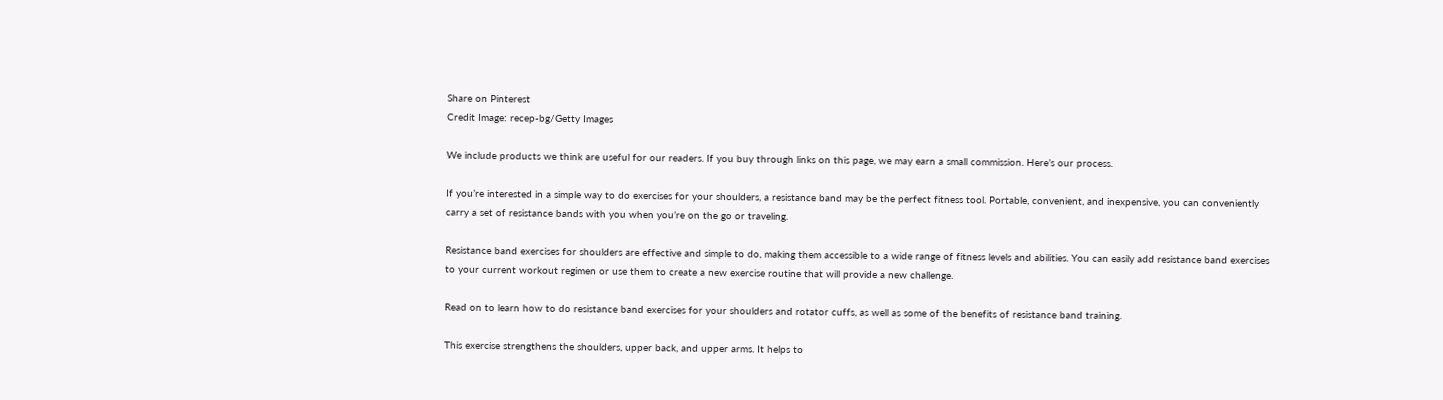Share on Pinterest
Credit Image: recep-bg/Getty Images

We include products we think are useful for our readers. If you buy through links on this page, we may earn a small commission. Here’s our process.

If you’re interested in a simple way to do exercises for your shoulders, a resistance band may be the perfect fitness tool. Portable, convenient, and inexpensive, you can conveniently carry a set of resistance bands with you when you’re on the go or traveling.

Resistance band exercises for shoulders are effective and simple to do, making them accessible to a wide range of fitness levels and abilities. You can easily add resistance band exercises to your current workout regimen or use them to create a new exercise routine that will provide a new challenge.

Read on to learn how to do resistance band exercises for your shoulders and rotator cuffs, as well as some of the benefits of resistance band training.

This exercise strengthens the shoulders, upper back, and upper arms. It helps to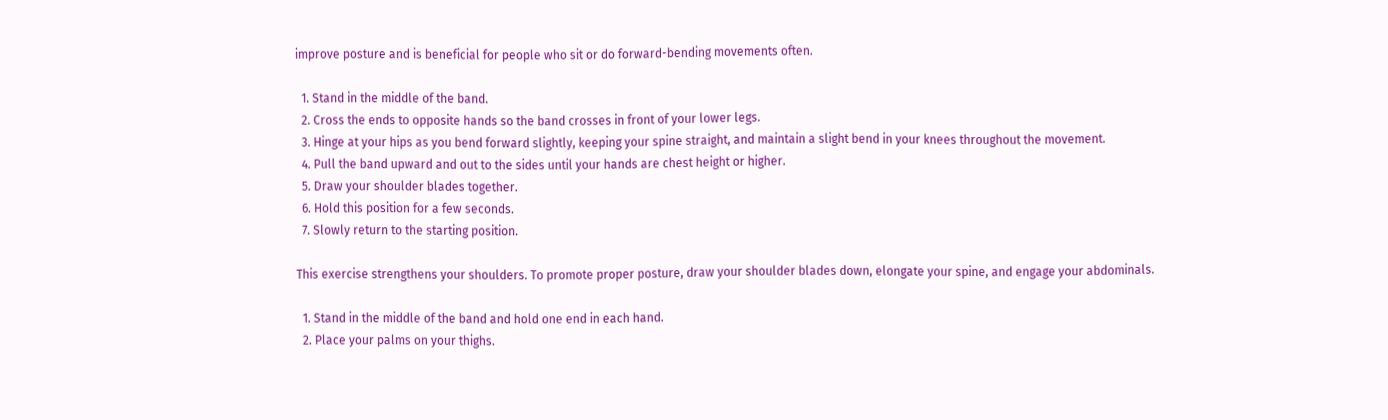improve posture and is beneficial for people who sit or do forward-bending movements often.

  1. Stand in the middle of the band.
  2. Cross the ends to opposite hands so the band crosses in front of your lower legs.
  3. Hinge at your hips as you bend forward slightly, keeping your spine straight, and maintain a slight bend in your knees throughout the movement.
  4. Pull the band upward and out to the sides until your hands are chest height or higher.
  5. Draw your shoulder blades together.
  6. Hold this position for a few seconds.
  7. Slowly return to the starting position.

This exercise strengthens your shoulders. To promote proper posture, draw your shoulder blades down, elongate your spine, and engage your abdominals.

  1. Stand in the middle of the band and hold one end in each hand.
  2. Place your palms on your thighs.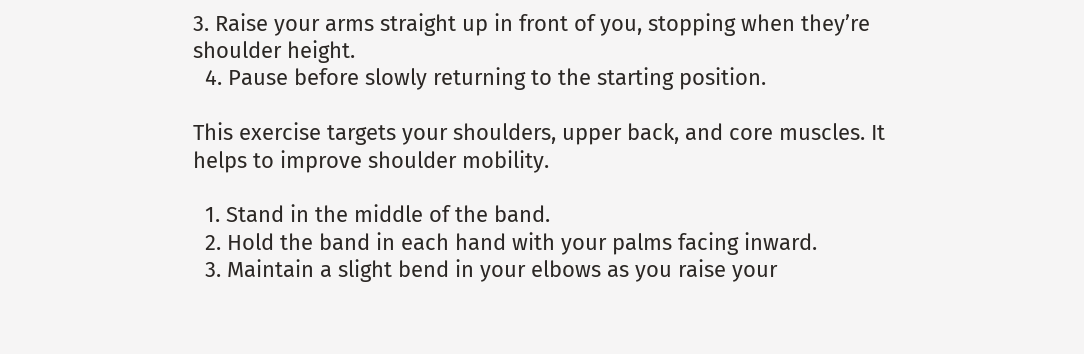3. Raise your arms straight up in front of you, stopping when they’re shoulder height.
  4. Pause before slowly returning to the starting position.

This exercise targets your shoulders, upper back, and core muscles. It helps to improve shoulder mobility.

  1. Stand in the middle of the band.
  2. Hold the band in each hand with your palms facing inward.
  3. Maintain a slight bend in your elbows as you raise your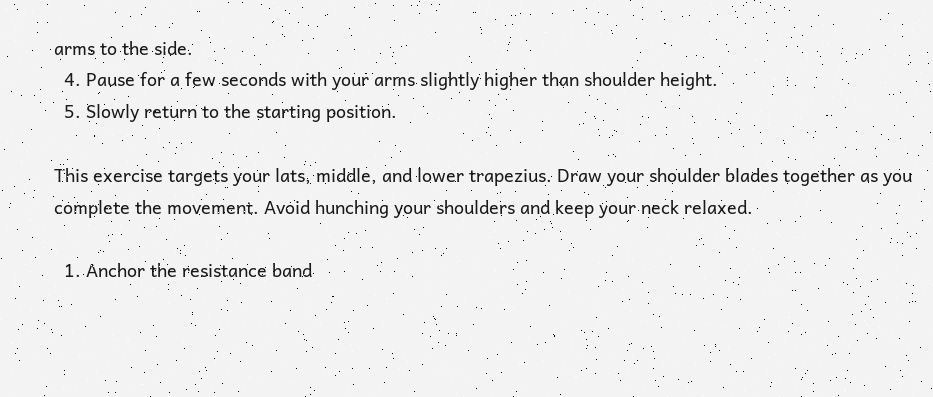arms to the side.
  4. Pause for a few seconds with your arms slightly higher than shoulder height.
  5. Slowly return to the starting position.

This exercise targets your lats, middle, and lower trapezius. Draw your shoulder blades together as you complete the movement. Avoid hunching your shoulders and keep your neck relaxed.

  1. Anchor the resistance band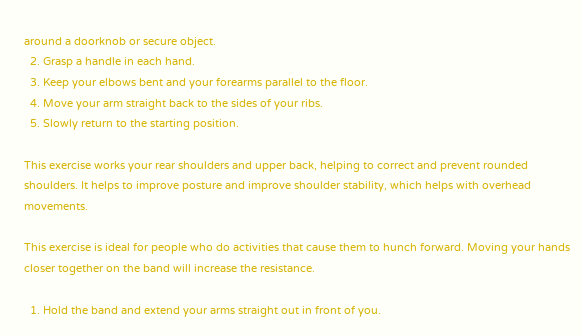around a doorknob or secure object.
  2. Grasp a handle in each hand.
  3. Keep your elbows bent and your forearms parallel to the floor.
  4. Move your arm straight back to the sides of your ribs.
  5. Slowly return to the starting position.

This exercise works your rear shoulders and upper back, helping to correct and prevent rounded shoulders. It helps to improve posture and improve shoulder stability, which helps with overhead movements.

This exercise is ideal for people who do activities that cause them to hunch forward. Moving your hands closer together on the band will increase the resistance.

  1. Hold the band and extend your arms straight out in front of you.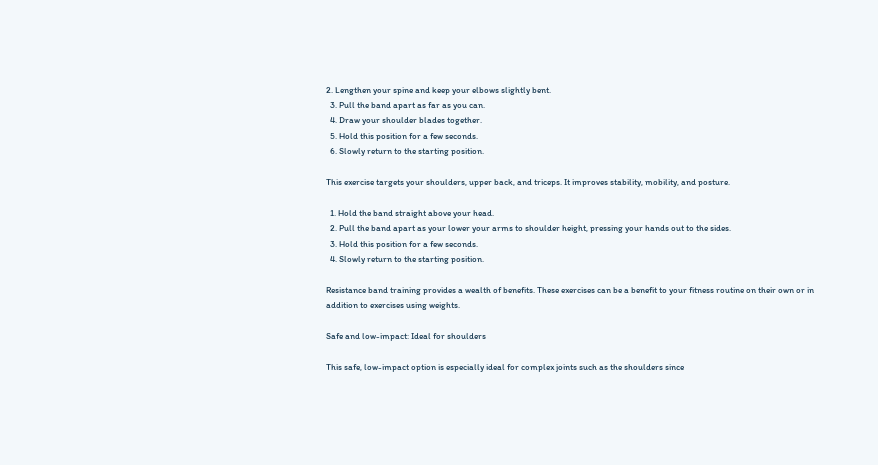2. Lengthen your spine and keep your elbows slightly bent.
  3. Pull the band apart as far as you can.
  4. Draw your shoulder blades together.
  5. Hold this position for a few seconds.
  6. Slowly return to the starting position.

This exercise targets your shoulders, upper back, and triceps. It improves stability, mobility, and posture.

  1. Hold the band straight above your head.
  2. Pull the band apart as your lower your arms to shoulder height, pressing your hands out to the sides.
  3. Hold this position for a few seconds.
  4. Slowly return to the starting position.

Resistance band training provides a wealth of benefits. These exercises can be a benefit to your fitness routine on their own or in addition to exercises using weights.

Safe and low-impact: Ideal for shoulders

This safe, low-impact option is especially ideal for complex joints such as the shoulders since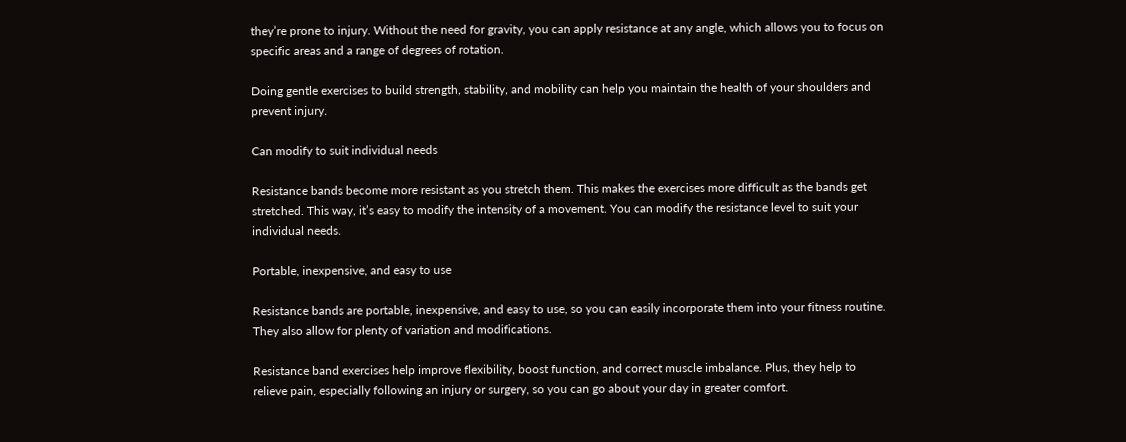they’re prone to injury. Without the need for gravity, you can apply resistance at any angle, which allows you to focus on specific areas and a range of degrees of rotation.

Doing gentle exercises to build strength, stability, and mobility can help you maintain the health of your shoulders and prevent injury.

Can modify to suit individual needs

Resistance bands become more resistant as you stretch them. This makes the exercises more difficult as the bands get stretched. This way, it’s easy to modify the intensity of a movement. You can modify the resistance level to suit your individual needs.

Portable, inexpensive, and easy to use

Resistance bands are portable, inexpensive, and easy to use, so you can easily incorporate them into your fitness routine. They also allow for plenty of variation and modifications.

Resistance band exercises help improve flexibility, boost function, and correct muscle imbalance. Plus, they help to relieve pain, especially following an injury or surgery, so you can go about your day in greater comfort.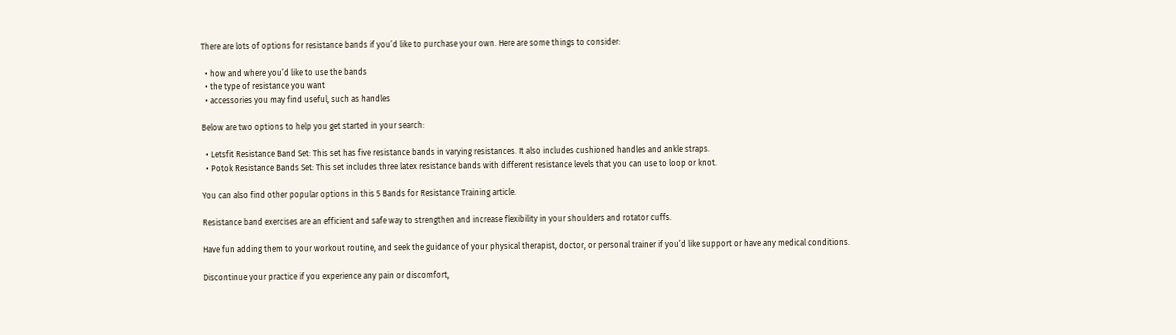There are lots of options for resistance bands if you’d like to purchase your own. Here are some things to consider:

  • how and where you’d like to use the bands
  • the type of resistance you want
  • accessories you may find useful, such as handles

Below are two options to help you get started in your search:

  • Letsfit Resistance Band Set: This set has five resistance bands in varying resistances. It also includes cushioned handles and ankle straps.
  • Potok Resistance Bands Set: This set includes three latex resistance bands with different resistance levels that you can use to loop or knot.

You can also find other popular options in this 5 Bands for Resistance Training article.

Resistance band exercises are an efficient and safe way to strengthen and increase flexibility in your shoulders and rotator cuffs.

Have fun adding them to your workout routine, and seek the guidance of your physical therapist, doctor, or personal trainer if you’d like support or have any medical conditions.

Discontinue your practice if you experience any pain or discomfort,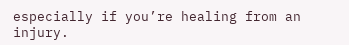especially if you’re healing from an injury.